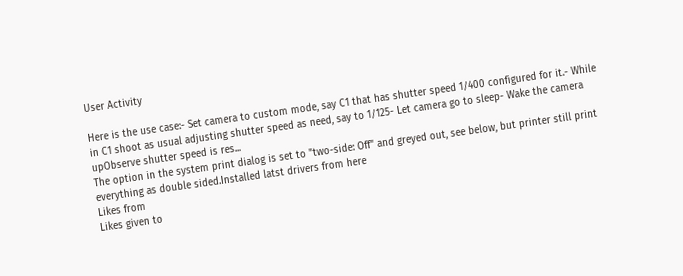User Activity

Here is the use case:- Set camera to custom mode, say C1 that has shutter speed 1/400 configured for it.- While in C1 shoot as usual adjusting shutter speed as need, say to 1/125- Let camera go to sleep- Wake the camera upObserve shutter speed is res...
The option in the system print dialog is set to "two-side: Off" and greyed out, see below, but printer still print everything as double sided.Installed latst drivers from here
Likes from
Likes given to